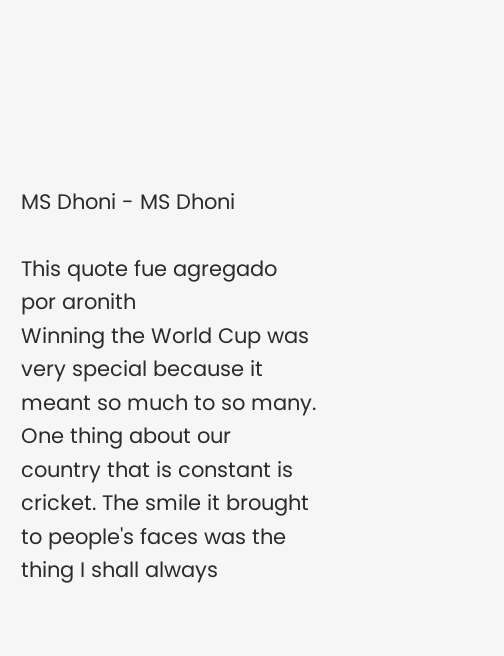MS Dhoni - MS Dhoni

This quote fue agregado por aronith
Winning the World Cup was very special because it meant so much to so many. One thing about our country that is constant is cricket. The smile it brought to people's faces was the thing I shall always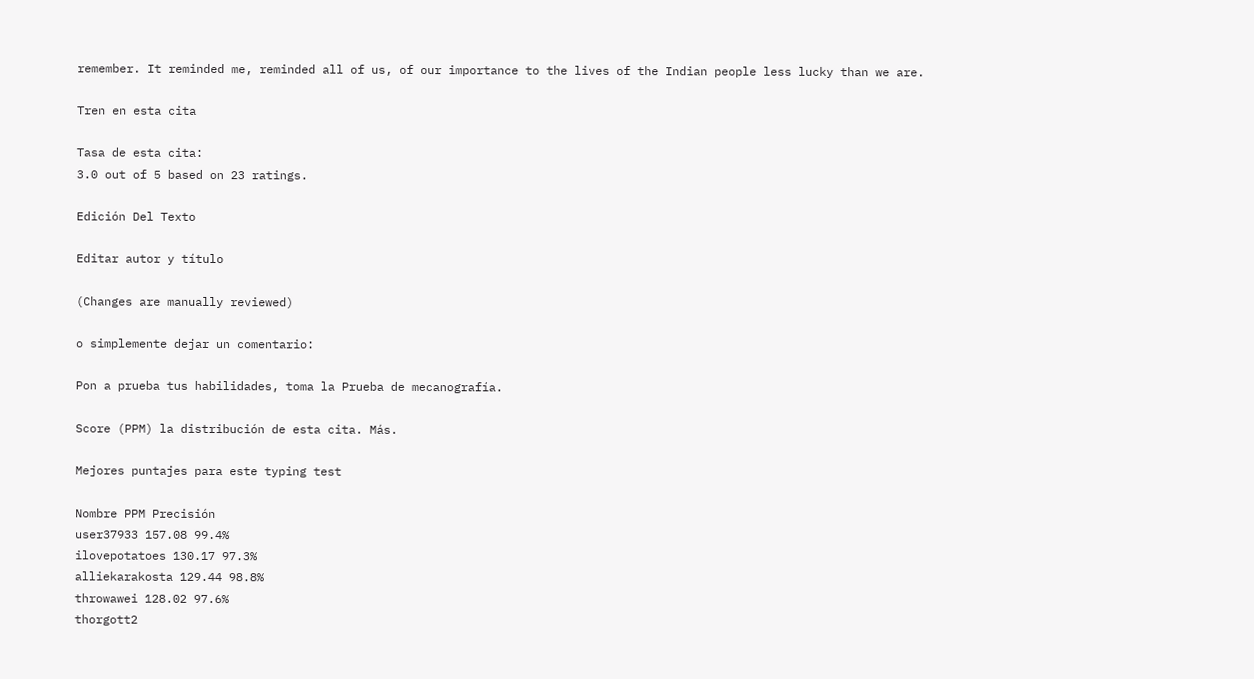remember. It reminded me, reminded all of us, of our importance to the lives of the Indian people less lucky than we are.

Tren en esta cita

Tasa de esta cita:
3.0 out of 5 based on 23 ratings.

Edición Del Texto

Editar autor y título

(Changes are manually reviewed)

o simplemente dejar un comentario:

Pon a prueba tus habilidades, toma la Prueba de mecanografía.

Score (PPM) la distribución de esta cita. Más.

Mejores puntajes para este typing test

Nombre PPM Precisión
user37933 157.08 99.4%
ilovepotatoes 130.17 97.3%
alliekarakosta 129.44 98.8%
throwawei 128.02 97.6%
thorgott2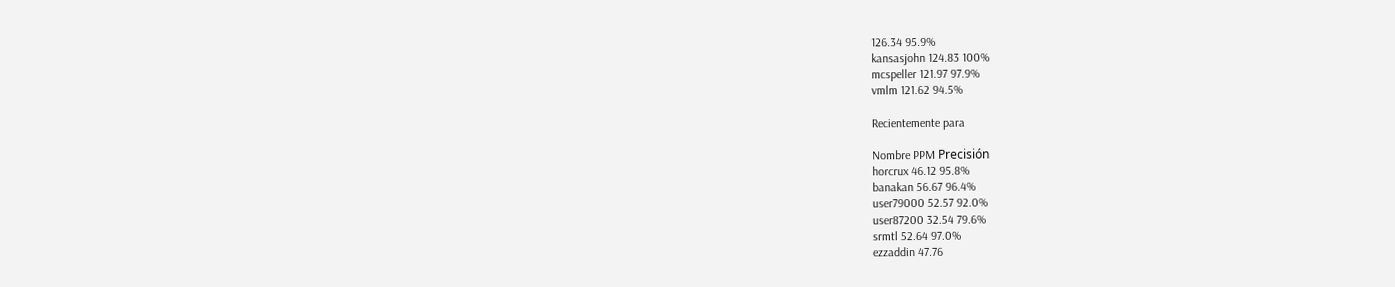126.34 95.9%
kansasjohn 124.83 100%
mcspeller 121.97 97.9%
vmlm 121.62 94.5%

Recientemente para

Nombre PPM Precisión
horcrux 46.12 95.8%
banakan 56.67 96.4%
user79000 52.57 92.0%
user87200 32.54 79.6%
srmtl 52.64 97.0%
ezzaddin 47.76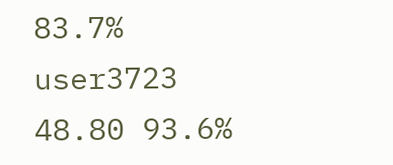83.7%
user3723 48.80 93.6%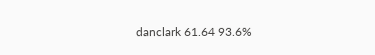danclark 61.64 93.6%